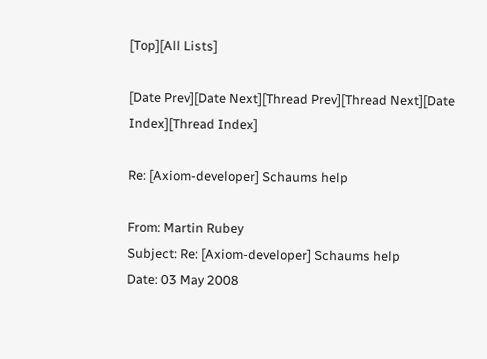[Top][All Lists]

[Date Prev][Date Next][Thread Prev][Thread Next][Date Index][Thread Index]

Re: [Axiom-developer] Schaums help

From: Martin Rubey
Subject: Re: [Axiom-developer] Schaums help
Date: 03 May 2008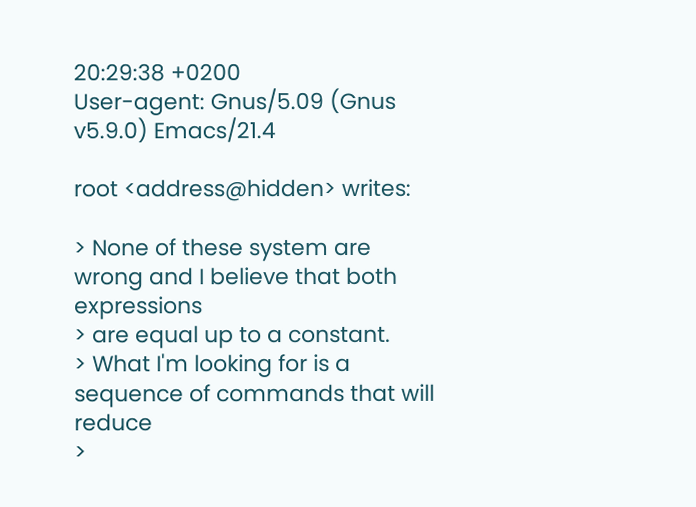20:29:38 +0200
User-agent: Gnus/5.09 (Gnus v5.9.0) Emacs/21.4

root <address@hidden> writes:

> None of these system are wrong and I believe that both expressions
> are equal up to a constant.
> What I'm looking for is a sequence of commands that will reduce
>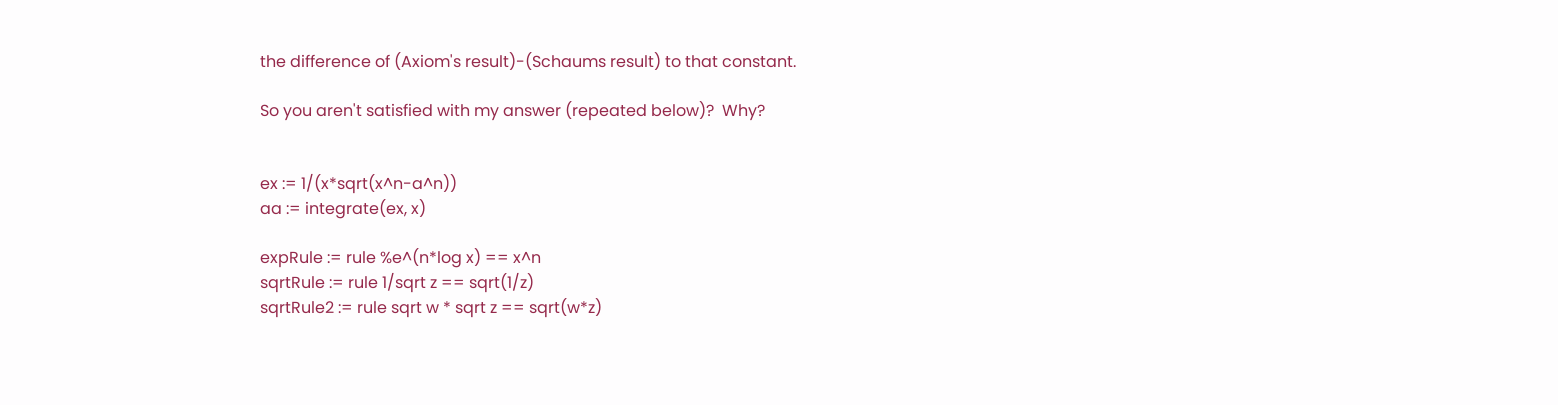the difference of (Axiom's result)-(Schaums result) to that constant.

So you aren't satisfied with my answer (repeated below)?  Why?


ex := 1/(x*sqrt(x^n-a^n))
aa := integrate(ex, x)

expRule := rule %e^(n*log x) == x^n
sqrtRule := rule 1/sqrt z == sqrt(1/z)
sqrtRule2 := rule sqrt w * sqrt z == sqrt(w*z)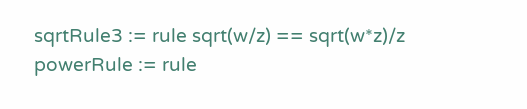sqrtRule3 := rule sqrt(w/z) == sqrt(w*z)/z
powerRule := rule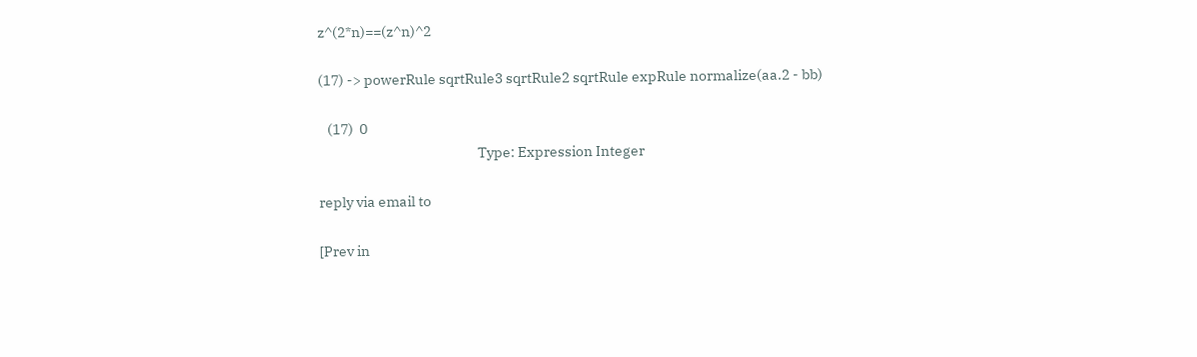z^(2*n)==(z^n)^2

(17) -> powerRule sqrtRule3 sqrtRule2 sqrtRule expRule normalize(aa.2 - bb)

   (17)  0
                                                     Type: Expression Integer

reply via email to

[Prev in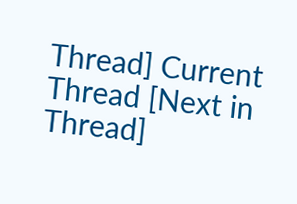Thread] Current Thread [Next in Thread]